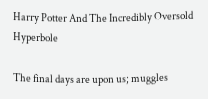Harry Potter And The Incredibly Oversold Hyperbole

The final days are upon us; muggles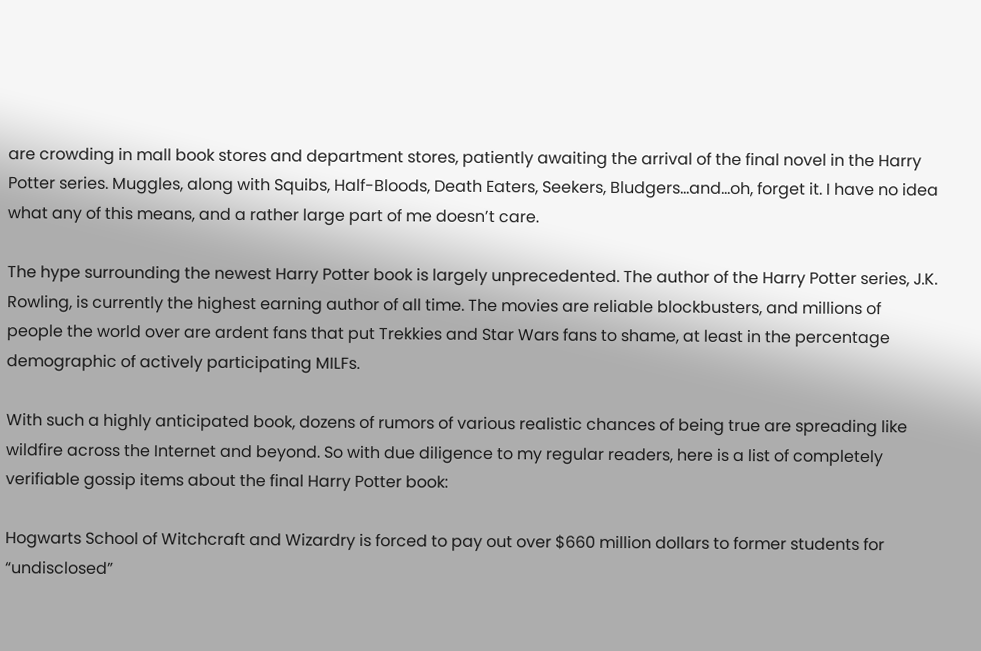are crowding in mall book stores and department stores, patiently awaiting the arrival of the final novel in the Harry Potter series. Muggles, along with Squibs, Half-Bloods, Death Eaters, Seekers, Bludgers…and…oh, forget it. I have no idea what any of this means, and a rather large part of me doesn’t care.

The hype surrounding the newest Harry Potter book is largely unprecedented. The author of the Harry Potter series, J.K. Rowling, is currently the highest earning author of all time. The movies are reliable blockbusters, and millions of people the world over are ardent fans that put Trekkies and Star Wars fans to shame, at least in the percentage demographic of actively participating MILFs.

With such a highly anticipated book, dozens of rumors of various realistic chances of being true are spreading like wildfire across the Internet and beyond. So with due diligence to my regular readers, here is a list of completely verifiable gossip items about the final Harry Potter book:

Hogwarts School of Witchcraft and Wizardry is forced to pay out over $660 million dollars to former students for “undisclosed”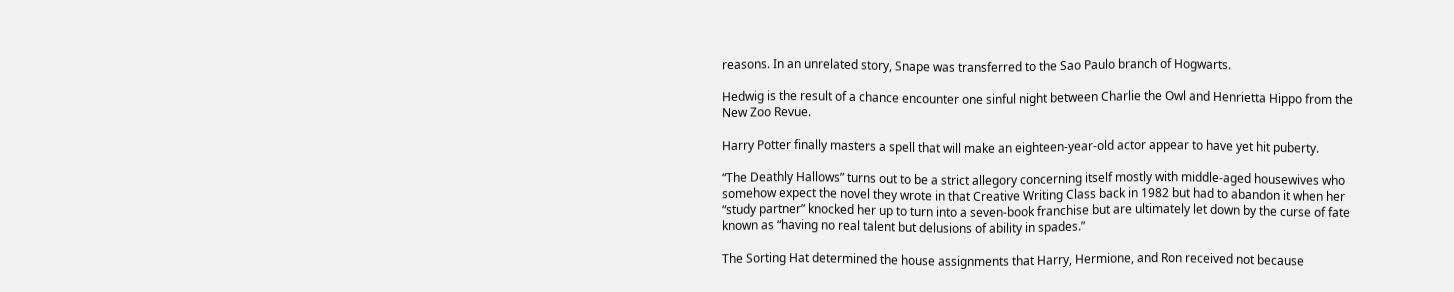reasons. In an unrelated story, Snape was transferred to the Sao Paulo branch of Hogwarts.

Hedwig is the result of a chance encounter one sinful night between Charlie the Owl and Henrietta Hippo from the New Zoo Revue.

Harry Potter finally masters a spell that will make an eighteen-year-old actor appear to have yet hit puberty.

“The Deathly Hallows” turns out to be a strict allegory concerning itself mostly with middle-aged housewives who somehow expect the novel they wrote in that Creative Writing Class back in 1982 but had to abandon it when her “study partner” knocked her up to turn into a seven-book franchise but are ultimately let down by the curse of fate known as “having no real talent but delusions of ability in spades.”

The Sorting Hat determined the house assignments that Harry, Hermione, and Ron received not because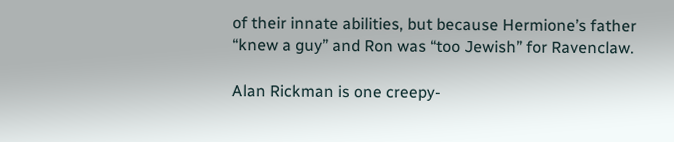of their innate abilities, but because Hermione’s father “knew a guy” and Ron was “too Jewish” for Ravenclaw.

Alan Rickman is one creepy-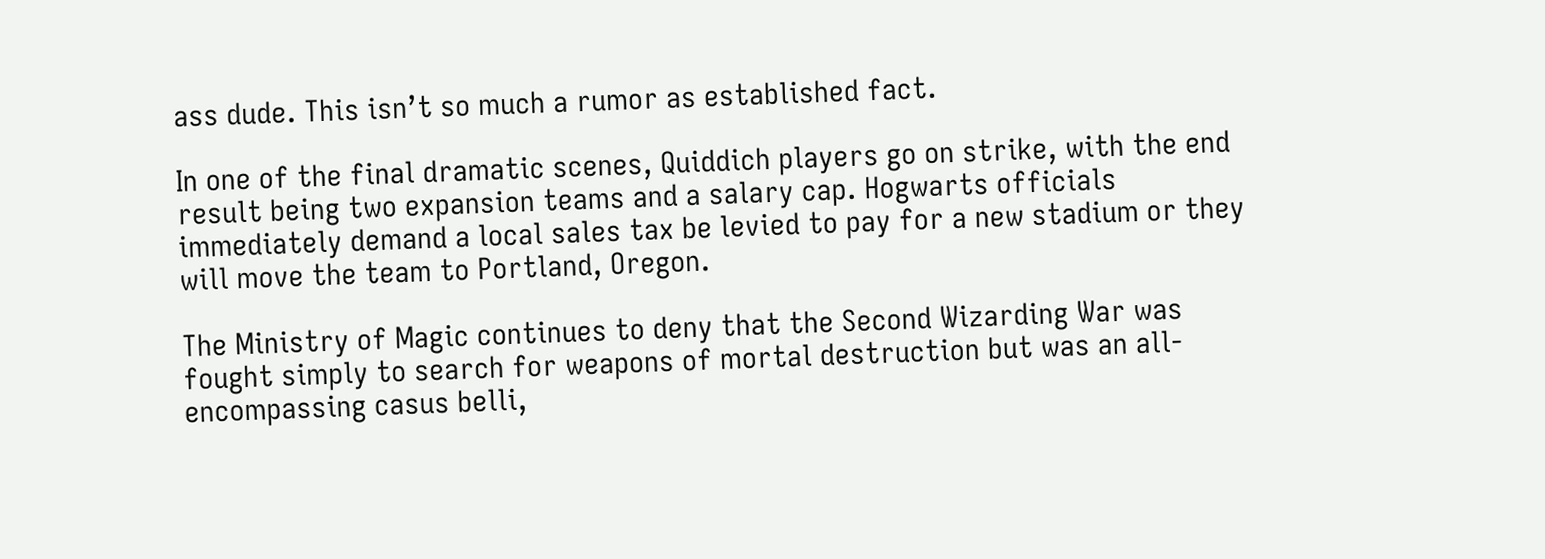ass dude. This isn’t so much a rumor as established fact.

In one of the final dramatic scenes, Quiddich players go on strike, with the end result being two expansion teams and a salary cap. Hogwarts officials immediately demand a local sales tax be levied to pay for a new stadium or they will move the team to Portland, Oregon.

The Ministry of Magic continues to deny that the Second Wizarding War was fought simply to search for weapons of mortal destruction but was an all-encompassing casus belli,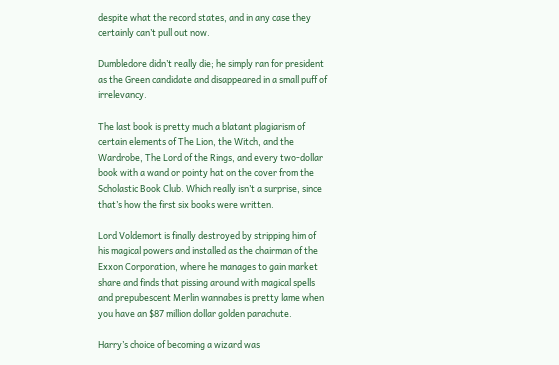despite what the record states, and in any case they certainly can’t pull out now.

Dumbledore didn’t really die; he simply ran for president as the Green candidate and disappeared in a small puff of irrelevancy.

The last book is pretty much a blatant plagiarism of certain elements of The Lion, the Witch, and the Wardrobe, The Lord of the Rings, and every two-dollar book with a wand or pointy hat on the cover from the Scholastic Book Club. Which really isn’t a surprise, since that’s how the first six books were written.

Lord Voldemort is finally destroyed by stripping him of his magical powers and installed as the chairman of the Exxon Corporation, where he manages to gain market share and finds that pissing around with magical spells and prepubescent Merlin wannabes is pretty lame when you have an $87 million dollar golden parachute.

Harry’s choice of becoming a wizard was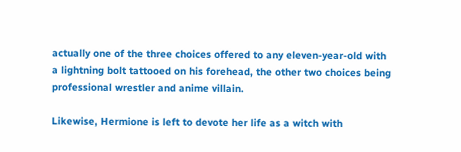actually one of the three choices offered to any eleven-year-old with a lightning bolt tattooed on his forehead, the other two choices being professional wrestler and anime villain.

Likewise, Hermione is left to devote her life as a witch with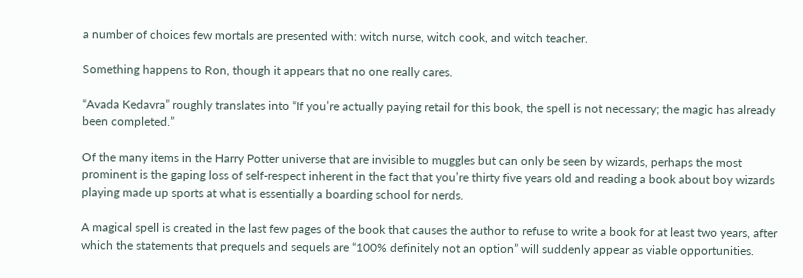a number of choices few mortals are presented with: witch nurse, witch cook, and witch teacher.

Something happens to Ron, though it appears that no one really cares.

“Avada Kedavra” roughly translates into “If you’re actually paying retail for this book, the spell is not necessary; the magic has already been completed.”

Of the many items in the Harry Potter universe that are invisible to muggles but can only be seen by wizards, perhaps the most prominent is the gaping loss of self-respect inherent in the fact that you’re thirty five years old and reading a book about boy wizards playing made up sports at what is essentially a boarding school for nerds.

A magical spell is created in the last few pages of the book that causes the author to refuse to write a book for at least two years, after which the statements that prequels and sequels are “100% definitely not an option” will suddenly appear as viable opportunities.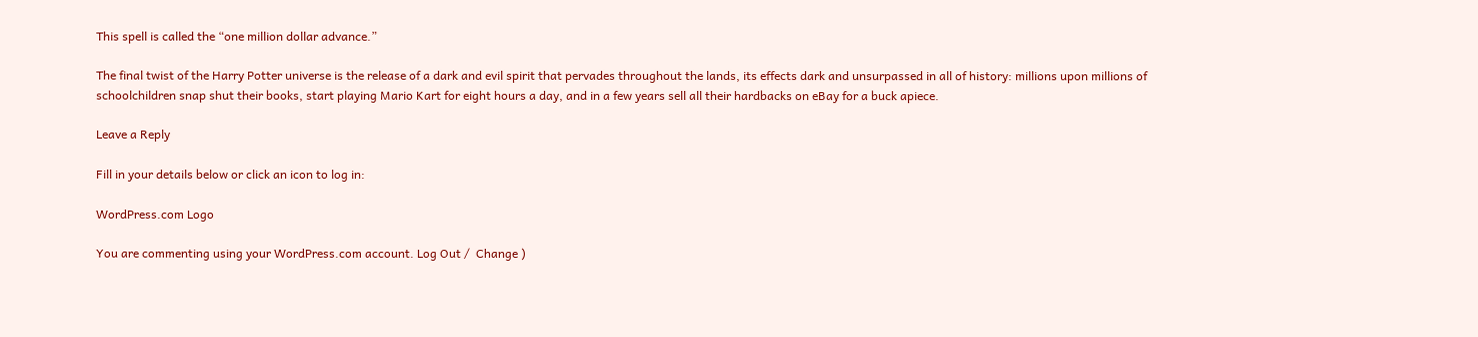This spell is called the “one million dollar advance.”

The final twist of the Harry Potter universe is the release of a dark and evil spirit that pervades throughout the lands, its effects dark and unsurpassed in all of history: millions upon millions of schoolchildren snap shut their books, start playing Mario Kart for eight hours a day, and in a few years sell all their hardbacks on eBay for a buck apiece.

Leave a Reply

Fill in your details below or click an icon to log in:

WordPress.com Logo

You are commenting using your WordPress.com account. Log Out /  Change )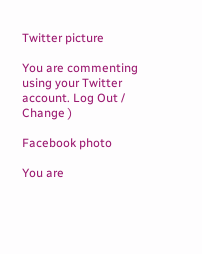Twitter picture

You are commenting using your Twitter account. Log Out /  Change )

Facebook photo

You are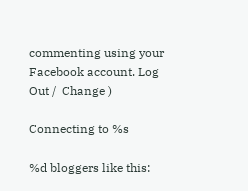commenting using your Facebook account. Log Out /  Change )

Connecting to %s

%d bloggers like this: